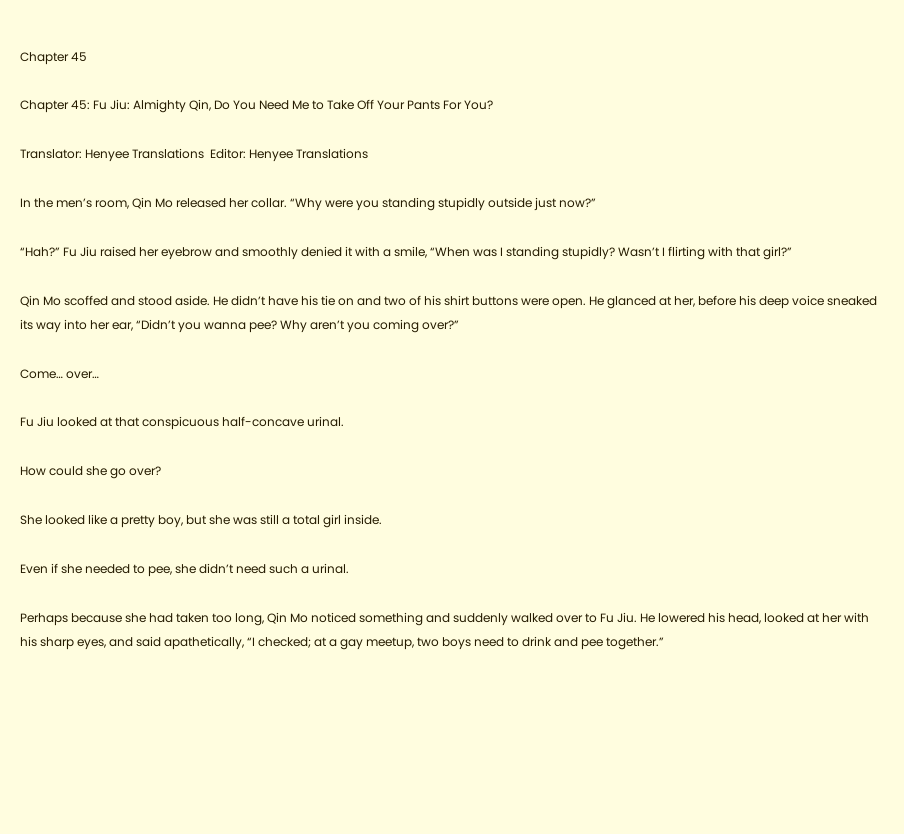Chapter 45

Chapter 45: Fu Jiu: Almighty Qin, Do You Need Me to Take Off Your Pants For You?

Translator: Henyee Translations  Editor: Henyee Translations

In the men’s room, Qin Mo released her collar. “Why were you standing stupidly outside just now?”

“Hah?” Fu Jiu raised her eyebrow and smoothly denied it with a smile, “When was I standing stupidly? Wasn’t I flirting with that girl?”

Qin Mo scoffed and stood aside. He didn’t have his tie on and two of his shirt buttons were open. He glanced at her, before his deep voice sneaked its way into her ear, “Didn’t you wanna pee? Why aren’t you coming over?”

Come… over…

Fu Jiu looked at that conspicuous half-concave urinal.

How could she go over?

She looked like a pretty boy, but she was still a total girl inside.

Even if she needed to pee, she didn’t need such a urinal.

Perhaps because she had taken too long, Qin Mo noticed something and suddenly walked over to Fu Jiu. He lowered his head, looked at her with his sharp eyes, and said apathetically, “I checked; at a gay meetup, two boys need to drink and pee together.”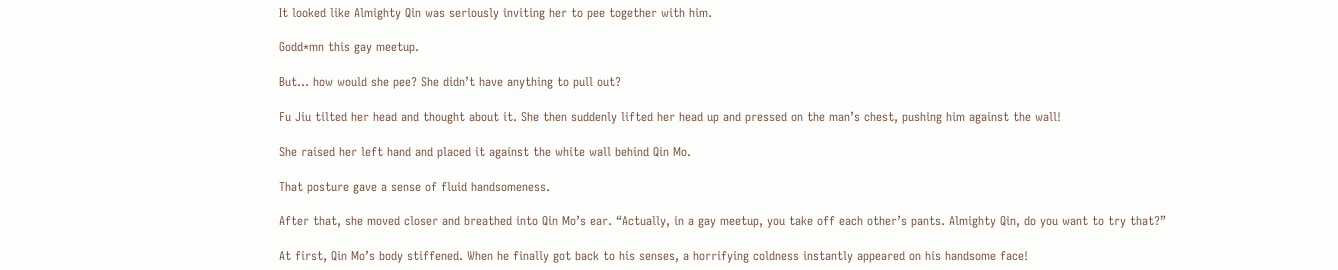It looked like Almighty Qin was seriously inviting her to pee together with him.

Godd*mn this gay meetup.

But… how would she pee? She didn’t have anything to pull out?

Fu Jiu tilted her head and thought about it. She then suddenly lifted her head up and pressed on the man’s chest, pushing him against the wall!

She raised her left hand and placed it against the white wall behind Qin Mo.

That posture gave a sense of fluid handsomeness.

After that, she moved closer and breathed into Qin Mo’s ear. “Actually, in a gay meetup, you take off each other’s pants. Almighty Qin, do you want to try that?”

At first, Qin Mo’s body stiffened. When he finally got back to his senses, a horrifying coldness instantly appeared on his handsome face!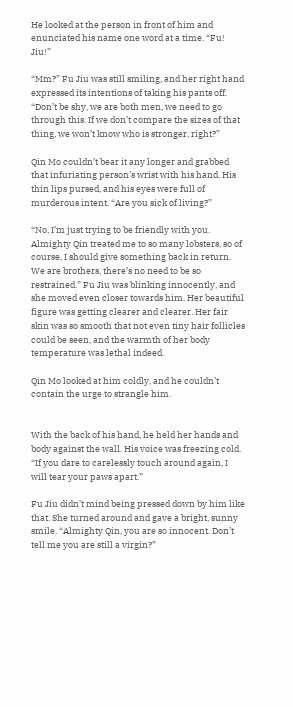He looked at the person in front of him and enunciated his name one word at a time. “Fu! Jiu!”

“Mm?” Fu Jiu was still smiling, and her right hand expressed its intentions of taking his pants off. “Don’t be shy, we are both men, we need to go through this. If we don’t compare the sizes of that thing, we won’t know who is stronger, right?”

Qin Mo couldn’t bear it any longer and grabbed that infuriating person’s wrist with his hand. His thin lips pursed, and his eyes were full of murderous intent. “Are you sick of living?”

“No, I’m just trying to be friendly with you. Almighty Qin treated me to so many lobsters, so of course, I should give something back in return. We are brothers, there’s no need to be so restrained.” Fu Jiu was blinking innocently, and she moved even closer towards him. Her beautiful figure was getting clearer and clearer. Her fair skin was so smooth that not even tiny hair follicles could be seen, and the warmth of her body temperature was lethal indeed.

Qin Mo looked at him coldly, and he couldn’t contain the urge to strangle him.


With the back of his hand, he held her hands and body against the wall. His voice was freezing cold. “If you dare to carelessly touch around again, I will tear your paws apart.”

Fu Jiu didn’t mind being pressed down by him like that. She turned around and gave a bright, sunny smile. “Almighty Qin, you are so innocent. Don’t tell me you are still a virgin?”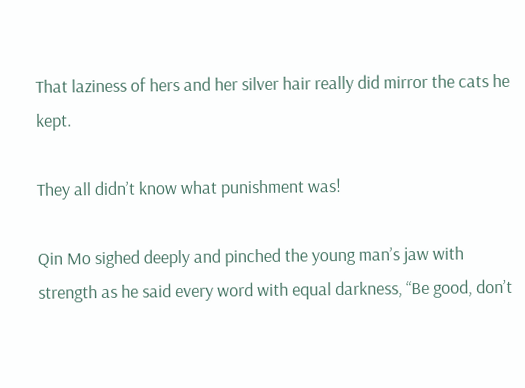That laziness of hers and her silver hair really did mirror the cats he kept.

They all didn’t know what punishment was!

Qin Mo sighed deeply and pinched the young man’s jaw with strength as he said every word with equal darkness, “Be good, don’t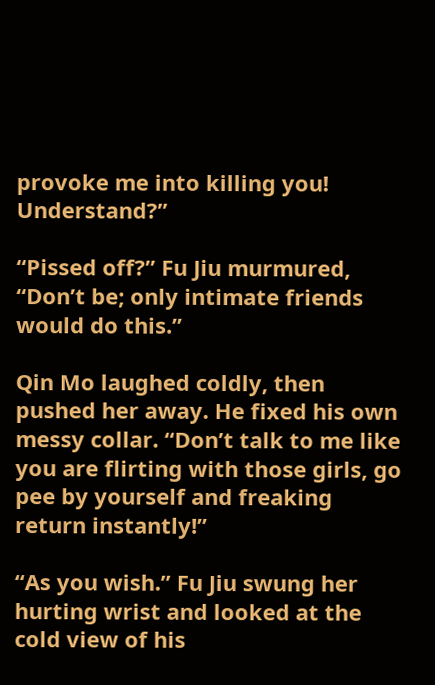provoke me into killing you! Understand?”

“Pissed off?” Fu Jiu murmured, “Don’t be; only intimate friends would do this.”

Qin Mo laughed coldly, then pushed her away. He fixed his own messy collar. “Don’t talk to me like you are flirting with those girls, go pee by yourself and freaking return instantly!”

“As you wish.” Fu Jiu swung her hurting wrist and looked at the cold view of his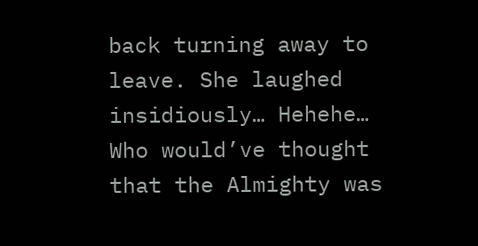back turning away to leave. She laughed insidiously… Hehehe… Who would’ve thought that the Almighty was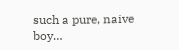such a pure, naive boy…